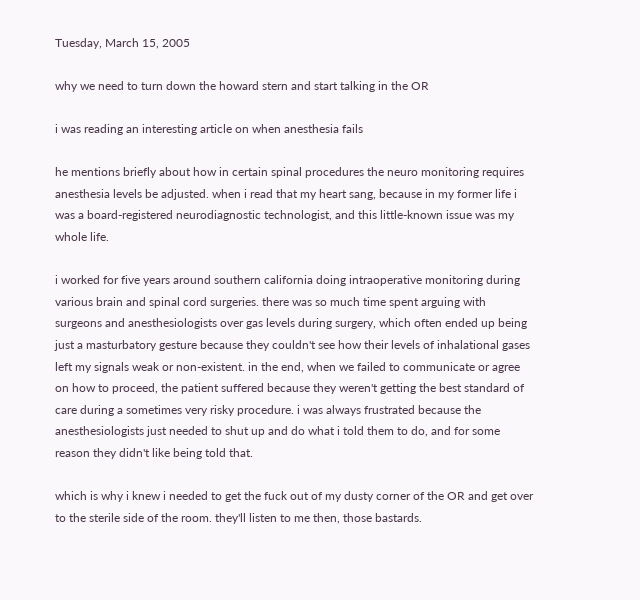Tuesday, March 15, 2005

why we need to turn down the howard stern and start talking in the OR

i was reading an interesting article on when anesthesia fails

he mentions briefly about how in certain spinal procedures the neuro monitoring requires anesthesia levels be adjusted. when i read that my heart sang, because in my former life i was a board-registered neurodiagnostic technologist, and this little-known issue was my whole life.

i worked for five years around southern california doing intraoperative monitoring during various brain and spinal cord surgeries. there was so much time spent arguing with surgeons and anesthesiologists over gas levels during surgery, which often ended up being just a masturbatory gesture because they couldn't see how their levels of inhalational gases left my signals weak or non-existent. in the end, when we failed to communicate or agree on how to proceed, the patient suffered because they weren't getting the best standard of care during a sometimes very risky procedure. i was always frustrated because the anesthesiologists just needed to shut up and do what i told them to do, and for some reason they didn't like being told that.

which is why i knew i needed to get the fuck out of my dusty corner of the OR and get over to the sterile side of the room. they'll listen to me then, those bastards.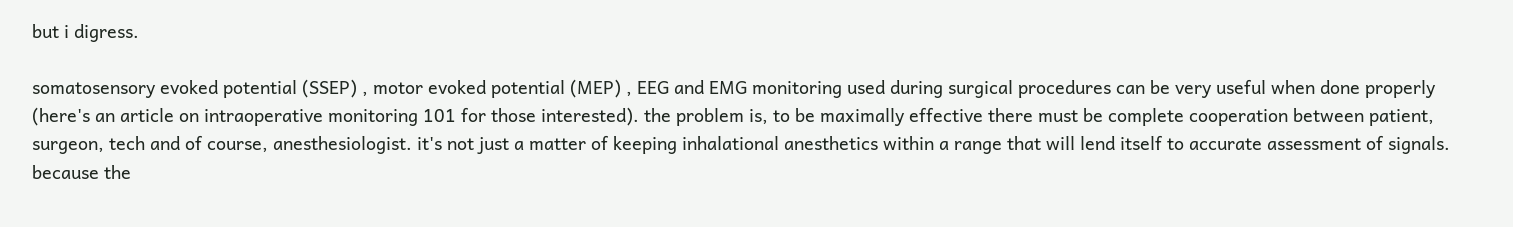but i digress.

somatosensory evoked potential (SSEP) , motor evoked potential (MEP) , EEG and EMG monitoring used during surgical procedures can be very useful when done properly (here's an article on intraoperative monitoring 101 for those interested). the problem is, to be maximally effective there must be complete cooperation between patient, surgeon, tech and of course, anesthesiologist. it's not just a matter of keeping inhalational anesthetics within a range that will lend itself to accurate assessment of signals. because the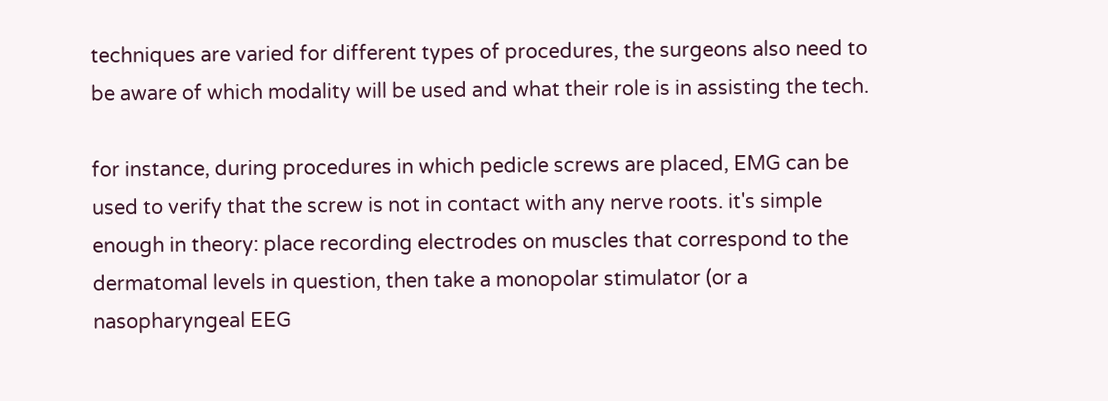techniques are varied for different types of procedures, the surgeons also need to be aware of which modality will be used and what their role is in assisting the tech.

for instance, during procedures in which pedicle screws are placed, EMG can be used to verify that the screw is not in contact with any nerve roots. it's simple enough in theory: place recording electrodes on muscles that correspond to the dermatomal levels in question, then take a monopolar stimulator (or a nasopharyngeal EEG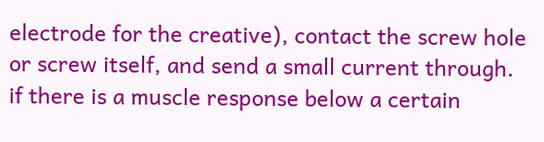electrode for the creative), contact the screw hole or screw itself, and send a small current through. if there is a muscle response below a certain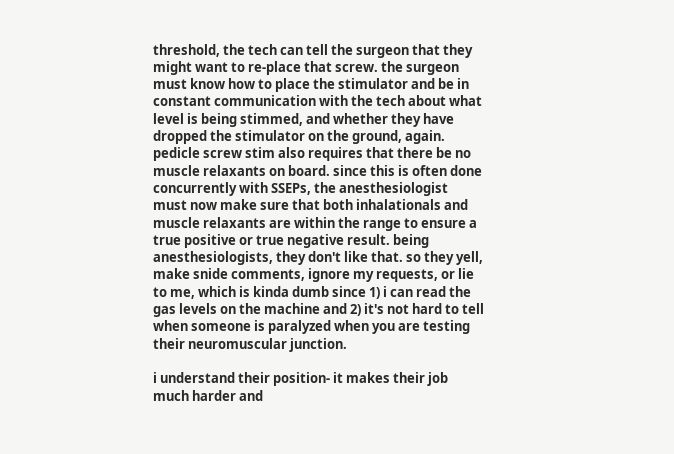threshold, the tech can tell the surgeon that they might want to re-place that screw. the surgeon must know how to place the stimulator and be in constant communication with the tech about what level is being stimmed, and whether they have dropped the stimulator on the ground, again. pedicle screw stim also requires that there be no muscle relaxants on board. since this is often done concurrently with SSEPs, the anesthesiologist must now make sure that both inhalationals and muscle relaxants are within the range to ensure a true positive or true negative result. being anesthesiologists, they don't like that. so they yell, make snide comments, ignore my requests, or lie to me, which is kinda dumb since 1) i can read the gas levels on the machine and 2) it's not hard to tell when someone is paralyzed when you are testing their neuromuscular junction.

i understand their position- it makes their job much harder and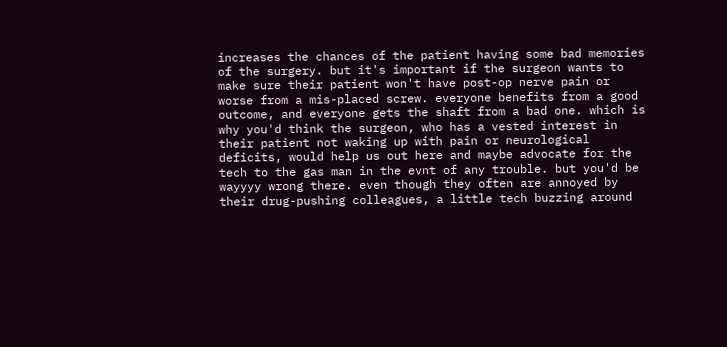increases the chances of the patient having some bad memories of the surgery. but it's important if the surgeon wants to make sure their patient won't have post-op nerve pain or worse from a mis-placed screw. everyone benefits from a good outcome, and everyone gets the shaft from a bad one. which is why you'd think the surgeon, who has a vested interest in their patient not waking up with pain or neurological deficits, would help us out here and maybe advocate for the tech to the gas man in the evnt of any trouble. but you'd be wayyyy wrong there. even though they often are annoyed by their drug-pushing colleagues, a little tech buzzing around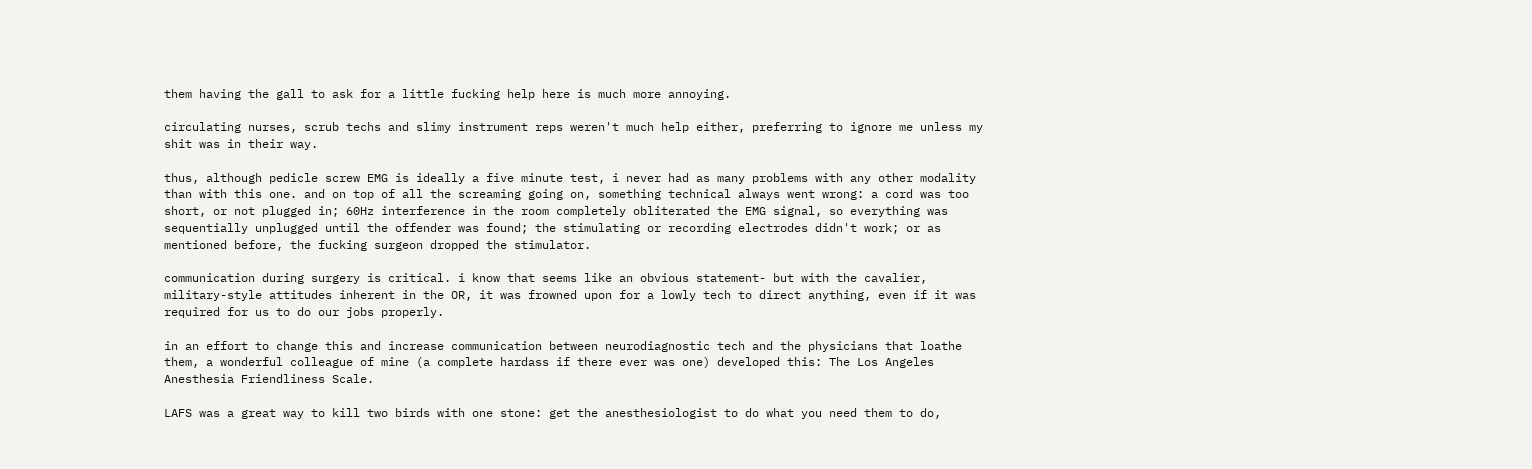them having the gall to ask for a little fucking help here is much more annoying.

circulating nurses, scrub techs and slimy instrument reps weren't much help either, preferring to ignore me unless my shit was in their way.

thus, although pedicle screw EMG is ideally a five minute test, i never had as many problems with any other modality than with this one. and on top of all the screaming going on, something technical always went wrong: a cord was too short, or not plugged in; 60Hz interference in the room completely obliterated the EMG signal, so everything was sequentially unplugged until the offender was found; the stimulating or recording electrodes didn't work; or as mentioned before, the fucking surgeon dropped the stimulator.

communication during surgery is critical. i know that seems like an obvious statement- but with the cavalier, military-style attitudes inherent in the OR, it was frowned upon for a lowly tech to direct anything, even if it was required for us to do our jobs properly.

in an effort to change this and increase communication between neurodiagnostic tech and the physicians that loathe them, a wonderful colleague of mine (a complete hardass if there ever was one) developed this: The Los Angeles Anesthesia Friendliness Scale.

LAFS was a great way to kill two birds with one stone: get the anesthesiologist to do what you need them to do,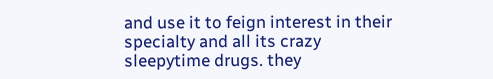and use it to feign interest in their specialty and all its crazy sleepytime drugs. they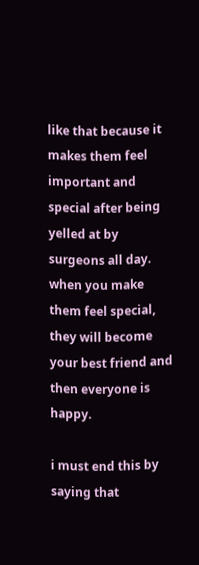like that because it makes them feel important and special after being yelled at by surgeons all day. when you make them feel special, they will become your best friend and then everyone is happy.

i must end this by saying that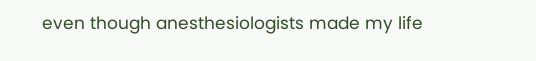even though anesthesiologists made my life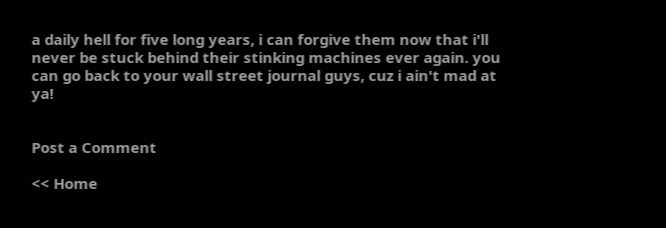a daily hell for five long years, i can forgive them now that i'll never be stuck behind their stinking machines ever again. you can go back to your wall street journal guys, cuz i ain't mad at ya!


Post a Comment

<< Home